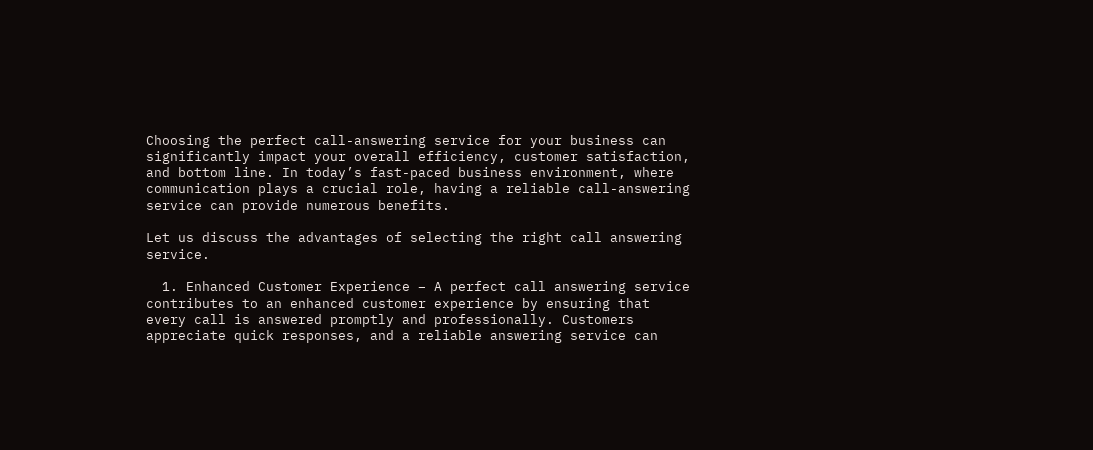Choosing the perfect call-answering service for your business can significantly impact your overall efficiency, customer satisfaction, and bottom line. In today’s fast-paced business environment, where communication plays a crucial role, having a reliable call-answering service can provide numerous benefits.

Let us discuss the advantages of selecting the right call answering service.

  1. Enhanced Customer Experience – A perfect call answering service contributes to an enhanced customer experience by ensuring that every call is answered promptly and professionally. Customers appreciate quick responses, and a reliable answering service can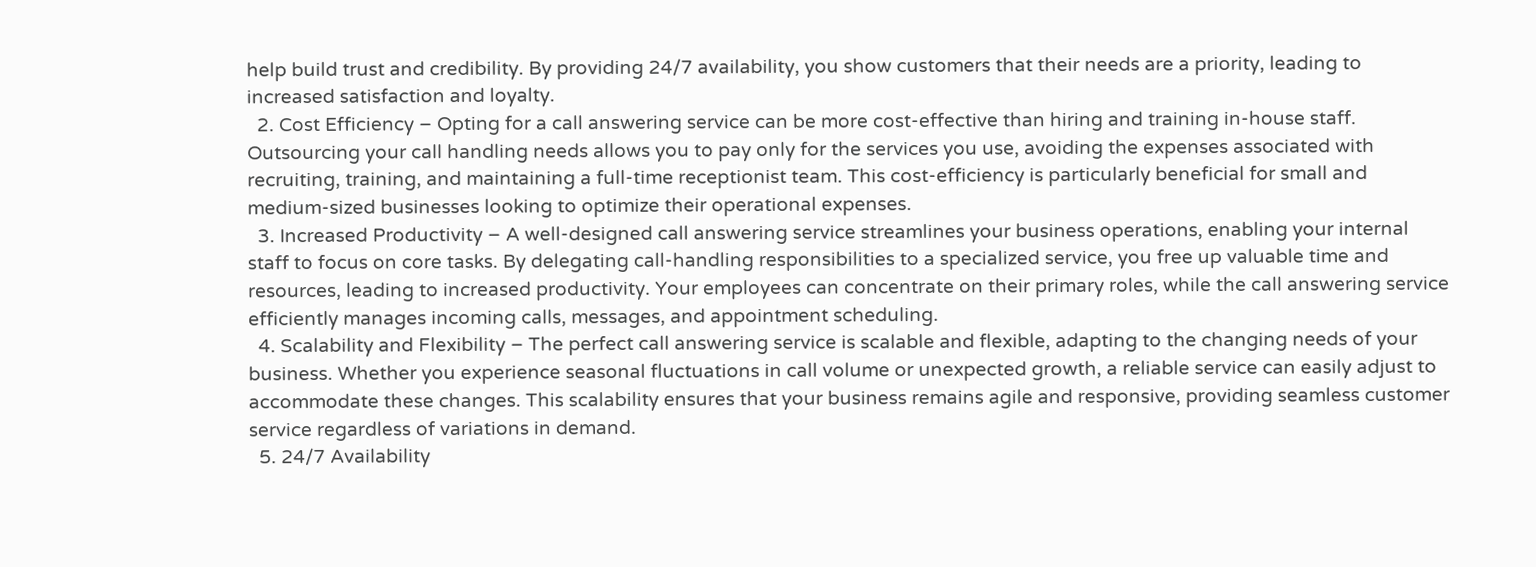help build trust and credibility. By providing 24/7 availability, you show customers that their needs are a priority, leading to increased satisfaction and loyalty.
  2. Cost Efficiency – Opting for a call answering service can be more cost-effective than hiring and training in-house staff. Outsourcing your call handling needs allows you to pay only for the services you use, avoiding the expenses associated with recruiting, training, and maintaining a full-time receptionist team. This cost-efficiency is particularly beneficial for small and medium-sized businesses looking to optimize their operational expenses.
  3. Increased Productivity – A well-designed call answering service streamlines your business operations, enabling your internal staff to focus on core tasks. By delegating call-handling responsibilities to a specialized service, you free up valuable time and resources, leading to increased productivity. Your employees can concentrate on their primary roles, while the call answering service efficiently manages incoming calls, messages, and appointment scheduling.
  4. Scalability and Flexibility – The perfect call answering service is scalable and flexible, adapting to the changing needs of your business. Whether you experience seasonal fluctuations in call volume or unexpected growth, a reliable service can easily adjust to accommodate these changes. This scalability ensures that your business remains agile and responsive, providing seamless customer service regardless of variations in demand.
  5. 24/7 Availability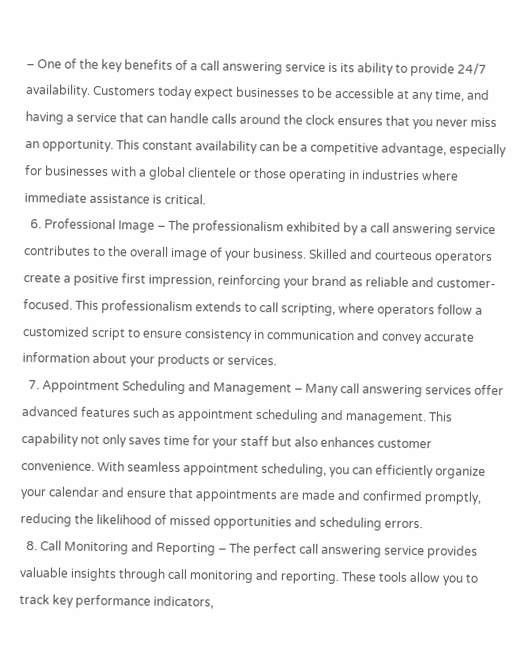– One of the key benefits of a call answering service is its ability to provide 24/7 availability. Customers today expect businesses to be accessible at any time, and having a service that can handle calls around the clock ensures that you never miss an opportunity. This constant availability can be a competitive advantage, especially for businesses with a global clientele or those operating in industries where immediate assistance is critical.
  6. Professional Image – The professionalism exhibited by a call answering service contributes to the overall image of your business. Skilled and courteous operators create a positive first impression, reinforcing your brand as reliable and customer-focused. This professionalism extends to call scripting, where operators follow a customized script to ensure consistency in communication and convey accurate information about your products or services.
  7. Appointment Scheduling and Management – Many call answering services offer advanced features such as appointment scheduling and management. This capability not only saves time for your staff but also enhances customer convenience. With seamless appointment scheduling, you can efficiently organize your calendar and ensure that appointments are made and confirmed promptly, reducing the likelihood of missed opportunities and scheduling errors.
  8. Call Monitoring and Reporting – The perfect call answering service provides valuable insights through call monitoring and reporting. These tools allow you to track key performance indicators,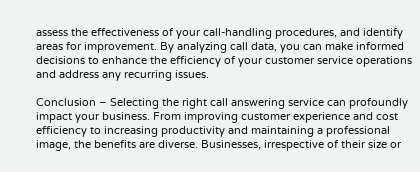assess the effectiveness of your call-handling procedures, and identify areas for improvement. By analyzing call data, you can make informed decisions to enhance the efficiency of your customer service operations and address any recurring issues.

Conclusion – Selecting the right call answering service can profoundly impact your business. From improving customer experience and cost efficiency to increasing productivity and maintaining a professional image, the benefits are diverse. Businesses, irrespective of their size or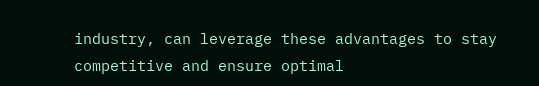industry, can leverage these advantages to stay competitive and ensure optimal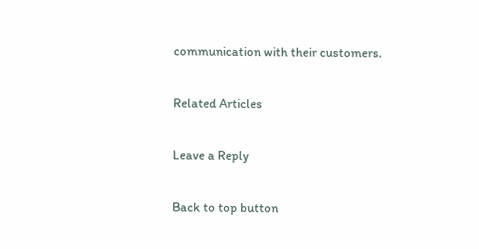communication with their customers.

Related Articles

Leave a Reply

Back to top button